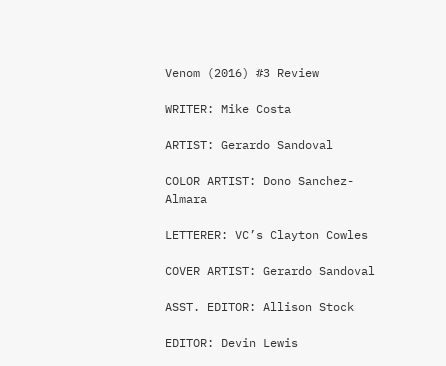Venom (2016) #3 Review

WRITER: Mike Costa

ARTIST: Gerardo Sandoval

COLOR ARTIST: Dono Sanchez-Almara

LETTERER: VC’s Clayton Cowles

COVER ARTIST: Gerardo Sandoval

ASST. EDITOR: Allison Stock

EDITOR: Devin Lewis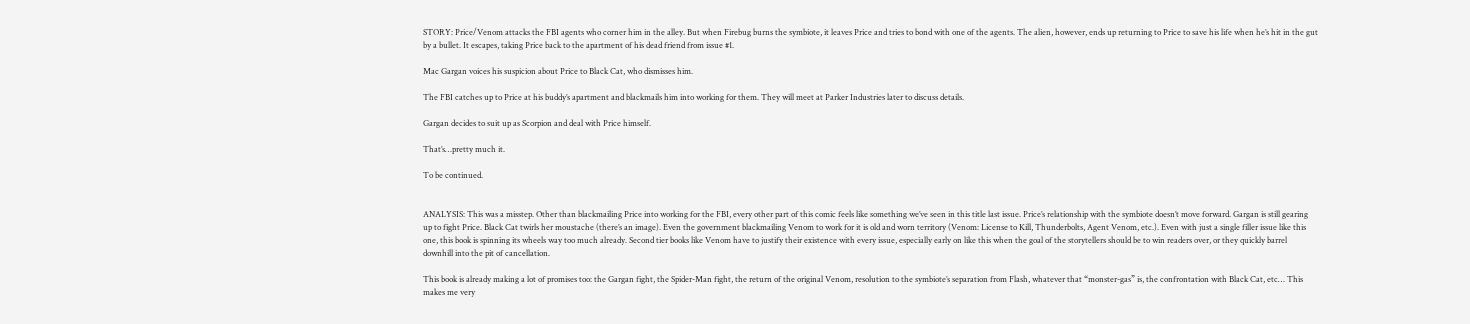STORY: Price/Venom attacks the FBI agents who corner him in the alley. But when Firebug burns the symbiote, it leaves Price and tries to bond with one of the agents. The alien, however, ends up returning to Price to save his life when he’s hit in the gut by a bullet. It escapes, taking Price back to the apartment of his dead friend from issue #1.

Mac Gargan voices his suspicion about Price to Black Cat, who dismisses him.

The FBI catches up to Price at his buddy’s apartment and blackmails him into working for them. They will meet at Parker Industries later to discuss details.

Gargan decides to suit up as Scorpion and deal with Price himself.

That’s…pretty much it.

To be continued.


ANALYSIS: This was a misstep. Other than blackmailing Price into working for the FBI, every other part of this comic feels like something we’ve seen in this title last issue. Price’s relationship with the symbiote doesn’t move forward. Gargan is still gearing up to fight Price. Black Cat twirls her moustache (there’s an image). Even the government blackmailing Venom to work for it is old and worn territory (Venom: License to Kill, Thunderbolts, Agent Venom, etc.). Even with just a single filler issue like this one, this book is spinning its wheels way too much already. Second tier books like Venom have to justify their existence with every issue, especially early on like this when the goal of the storytellers should be to win readers over, or they quickly barrel downhill into the pit of cancellation.

This book is already making a lot of promises too: the Gargan fight, the Spider-Man fight, the return of the original Venom, resolution to the symbiote’s separation from Flash, whatever that “monster-gas” is, the confrontation with Black Cat, etc… This makes me very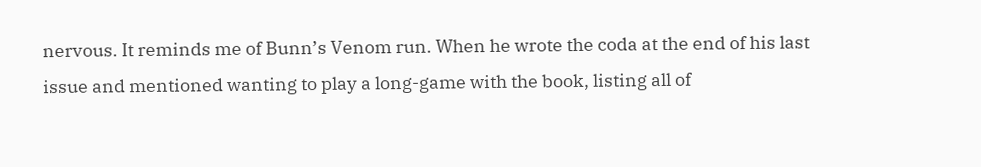nervous. It reminds me of Bunn’s Venom run. When he wrote the coda at the end of his last issue and mentioned wanting to play a long-game with the book, listing all of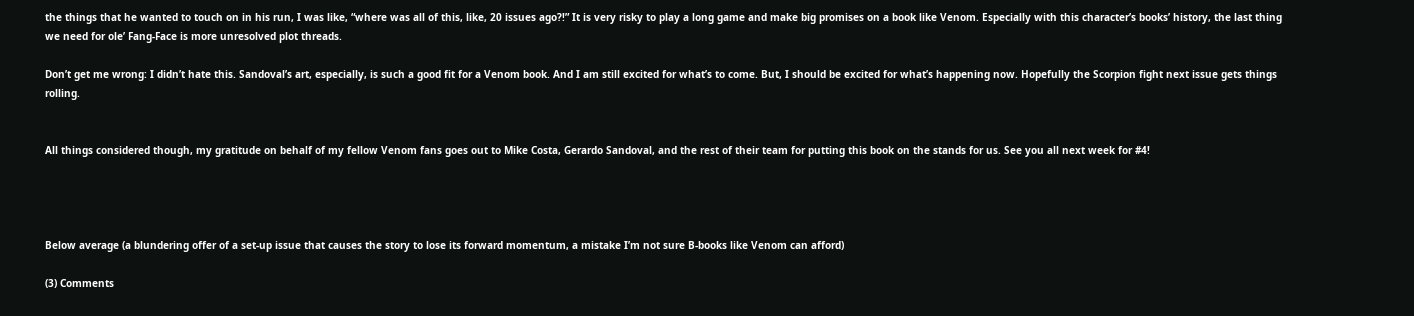the things that he wanted to touch on in his run, I was like, “where was all of this, like, 20 issues ago?!” It is very risky to play a long game and make big promises on a book like Venom. Especially with this character’s books’ history, the last thing we need for ole’ Fang-Face is more unresolved plot threads.

Don’t get me wrong: I didn’t hate this. Sandoval’s art, especially, is such a good fit for a Venom book. And I am still excited for what’s to come. But, I should be excited for what’s happening now. Hopefully the Scorpion fight next issue gets things rolling.


All things considered though, my gratitude on behalf of my fellow Venom fans goes out to Mike Costa, Gerardo Sandoval, and the rest of their team for putting this book on the stands for us. See you all next week for #4!




Below average (a blundering offer of a set-up issue that causes the story to lose its forward momentum, a mistake I’m not sure B-books like Venom can afford)

(3) Comments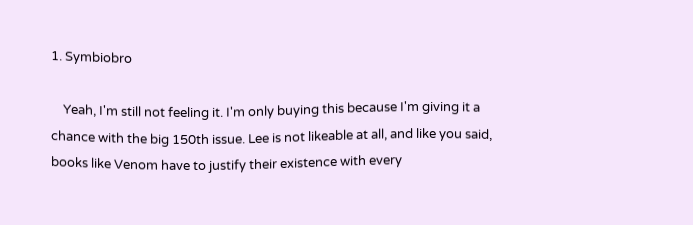1. Symbiobro

    Yeah, I'm still not feeling it. I'm only buying this because I'm giving it a chance with the big 150th issue. Lee is not likeable at all, and like you said, books like Venom have to justify their existence with every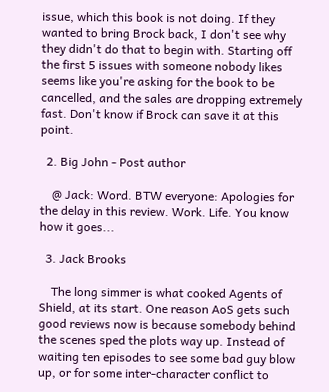issue, which this book is not doing. If they wanted to bring Brock back, I don't see why they didn't do that to begin with. Starting off the first 5 issues with someone nobody likes seems like you're asking for the book to be cancelled, and the sales are dropping extremely fast. Don't know if Brock can save it at this point.

  2. Big John - Post author

    @ Jack: Word. BTW everyone: Apologies for the delay in this review. Work. Life. You know how it goes...

  3. Jack Brooks

    The long simmer is what cooked Agents of Shield, at its start. One reason AoS gets such good reviews now is because somebody behind the scenes sped the plots way up. Instead of waiting ten episodes to see some bad guy blow up, or for some inter-character conflict to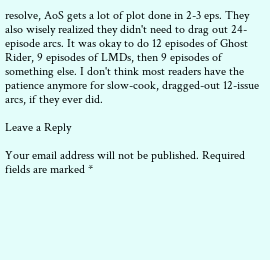resolve, AoS gets a lot of plot done in 2-3 eps. They also wisely realized they didn't need to drag out 24-episode arcs. It was okay to do 12 episodes of Ghost Rider, 9 episodes of LMDs, then 9 episodes of something else. I don't think most readers have the patience anymore for slow-cook, dragged-out 12-issue arcs, if they ever did.

Leave a Reply

Your email address will not be published. Required fields are marked *